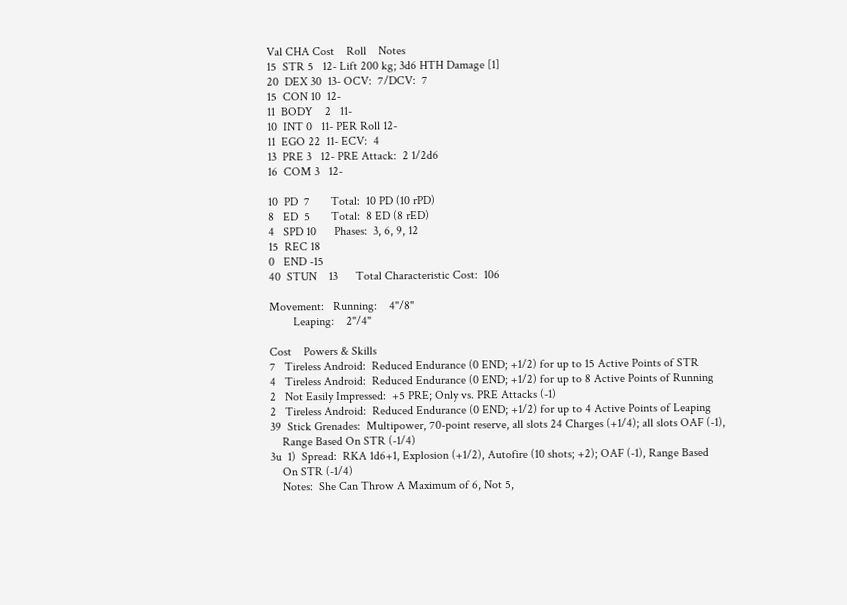Val CHA Cost    Roll    Notes
15  STR 5   12- Lift 200 kg; 3d6 HTH Damage [1]
20  DEX 30  13- OCV:  7/DCV:  7
15  CON 10  12-
11  BODY    2   11-
10  INT 0   11- PER Roll 12-
11  EGO 22  11- ECV:  4
13  PRE 3   12- PRE Attack:  2 1/2d6
16  COM 3   12-

10  PD  7       Total:  10 PD (10 rPD)
8   ED  5       Total:  8 ED (8 rED)
4   SPD 10      Phases:  3, 6, 9, 12
15  REC 18
0   END -15
40  STUN    13      Total Characteristic Cost:  106

Movement:   Running:    4"/8"
        Leaping:    2"/4"

Cost    Powers & Skills
7   Tireless Android:  Reduced Endurance (0 END; +1/2) for up to 15 Active Points of STR
4   Tireless Android:  Reduced Endurance (0 END; +1/2) for up to 8 Active Points of Running
2   Not Easily Impressed:  +5 PRE; Only vs. PRE Attacks (-1)
2   Tireless Android:  Reduced Endurance (0 END; +1/2) for up to 4 Active Points of Leaping
39  Stick Grenades:  Multipower, 70-point reserve, all slots 24 Charges (+1/4); all slots OAF (-1),
    Range Based On STR (-1/4)
3u  1)  Spread:  RKA 1d6+1, Explosion (+1/2), Autofire (10 shots; +2); OAF (-1), Range Based
    On STR (-1/4)
    Notes:  She Can Throw A Maximum of 6, Not 5,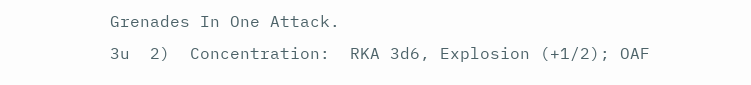Grenades In One Attack.
3u  2)  Concentration:  RKA 3d6, Explosion (+1/2); OAF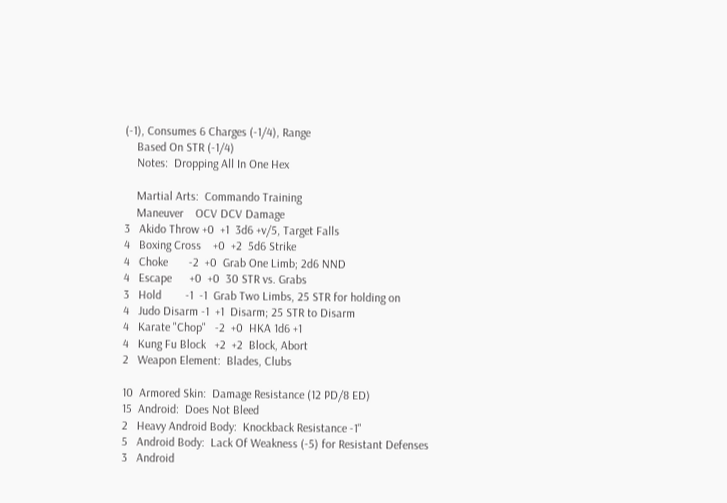(-1), Consumes 6 Charges (-1/4), Range
    Based On STR (-1/4)
    Notes:  Dropping All In One Hex

    Martial Arts:  Commando Training
    Maneuver    OCV DCV Damage
3   Akido Throw +0  +1  3d6 +v/5, Target Falls
4   Boxing Cross    +0  +2  5d6 Strike
4   Choke       -2  +0  Grab One Limb; 2d6 NND
4   Escape      +0  +0  30 STR vs. Grabs
3   Hold        -1  -1  Grab Two Limbs, 25 STR for holding on
4   Judo Disarm -1  +1  Disarm; 25 STR to Disarm
4   Karate "Chop"   -2  +0  HKA 1d6 +1
4   Kung Fu Block   +2  +2  Block, Abort
2   Weapon Element:  Blades, Clubs

10  Armored Skin:  Damage Resistance (12 PD/8 ED)
15  Android:  Does Not Bleed
2   Heavy Android Body:  Knockback Resistance -1"
5   Android Body:  Lack Of Weakness (-5) for Resistant Defenses
3   Android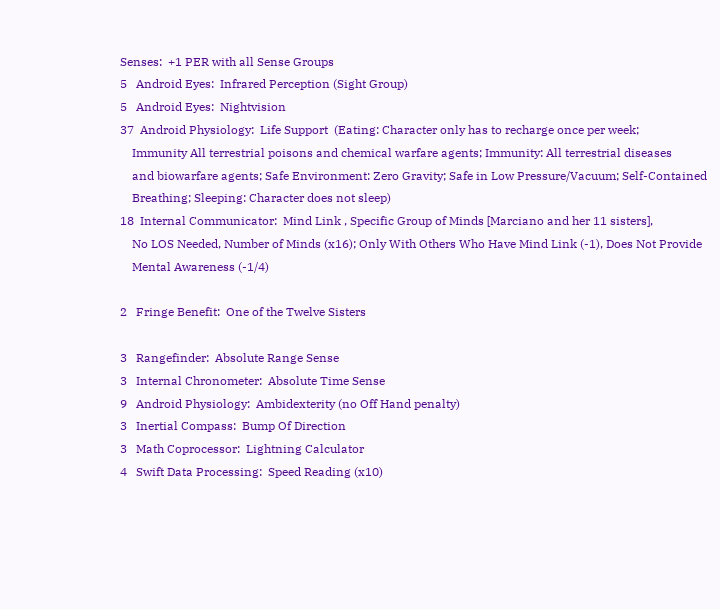Senses:  +1 PER with all Sense Groups
5   Android Eyes:  Infrared Perception (Sight Group)
5   Android Eyes:  Nightvision
37  Android Physiology:  Life Support  (Eating: Character only has to recharge once per week;
    Immunity All terrestrial poisons and chemical warfare agents; Immunity: All terrestrial diseases
    and biowarfare agents; Safe Environment: Zero Gravity; Safe in Low Pressure/Vacuum; Self-Contained
    Breathing; Sleeping: Character does not sleep)
18  Internal Communicator:  Mind Link , Specific Group of Minds [Marciano and her 11 sisters],
    No LOS Needed, Number of Minds (x16); Only With Others Who Have Mind Link (-1), Does Not Provide
    Mental Awareness (-1/4)

2   Fringe Benefit:  One of the Twelve Sisters

3   Rangefinder:  Absolute Range Sense
3   Internal Chronometer:  Absolute Time Sense
9   Android Physiology:  Ambidexterity (no Off Hand penalty)
3   Inertial Compass:  Bump Of Direction
3   Math Coprocessor:  Lightning Calculator
4   Swift Data Processing:  Speed Reading (x10)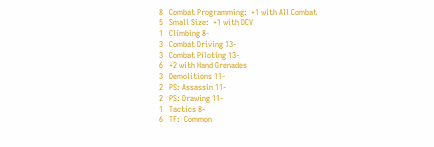8   Combat Programming:  +1 with All Combat
5   Small Size:  +1 with DCV
1   Climbing 8-
3   Combat Driving 13-
3   Combat Piloting 13-
6   +2 with Hand Grenades
3   Demolitions 11-
2   PS: Assassin 11-
2   PS: Drawing 11-
1   Tactics 8-
6   TF:  Common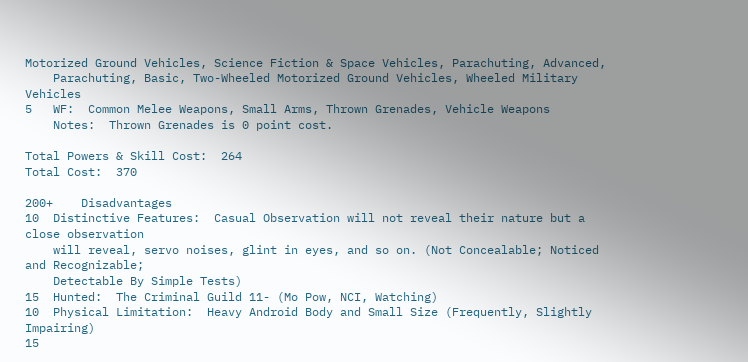Motorized Ground Vehicles, Science Fiction & Space Vehicles, Parachuting, Advanced,
    Parachuting, Basic, Two-Wheeled Motorized Ground Vehicles, Wheeled Military Vehicles
5   WF:  Common Melee Weapons, Small Arms, Thrown Grenades, Vehicle Weapons
    Notes:  Thrown Grenades is 0 point cost.

Total Powers & Skill Cost:  264
Total Cost:  370

200+    Disadvantages
10  Distinctive Features:  Casual Observation will not reveal their nature but a close observation
    will reveal, servo noises, glint in eyes, and so on. (Not Concealable; Noticed and Recognizable;
    Detectable By Simple Tests)
15  Hunted:  The Criminal Guild 11- (Mo Pow, NCI, Watching)
10  Physical Limitation:  Heavy Android Body and Small Size (Frequently, Slightly Impairing)
15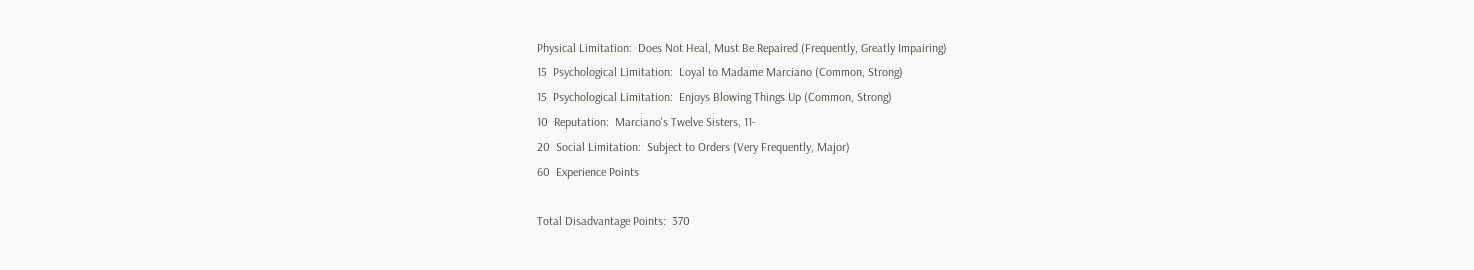Physical Limitation:  Does Not Heal, Must Be Repaired (Frequently, Greatly Impairing)
15  Psychological Limitation:  Loyal to Madame Marciano (Common, Strong)
15  Psychological Limitation:  Enjoys Blowing Things Up (Common, Strong)
10  Reputation:  Marciano's Twelve Sisters, 11-
20  Social Limitation:  Subject to Orders (Very Frequently, Major)
60  Experience Points

Total Disadvantage Points:  370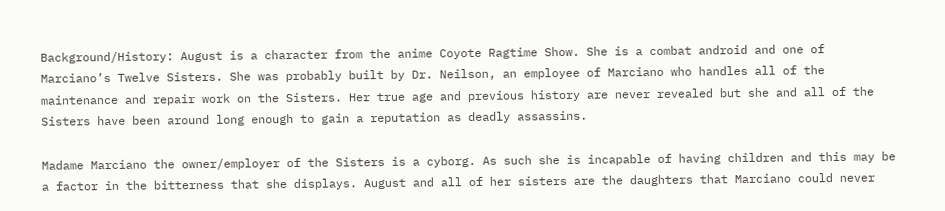Background/History: August is a character from the anime Coyote Ragtime Show. She is a combat android and one of Marciano’s Twelve Sisters. She was probably built by Dr. Neilson, an employee of Marciano who handles all of the maintenance and repair work on the Sisters. Her true age and previous history are never revealed but she and all of the Sisters have been around long enough to gain a reputation as deadly assassins.

Madame Marciano the owner/employer of the Sisters is a cyborg. As such she is incapable of having children and this may be a factor in the bitterness that she displays. August and all of her sisters are the daughters that Marciano could never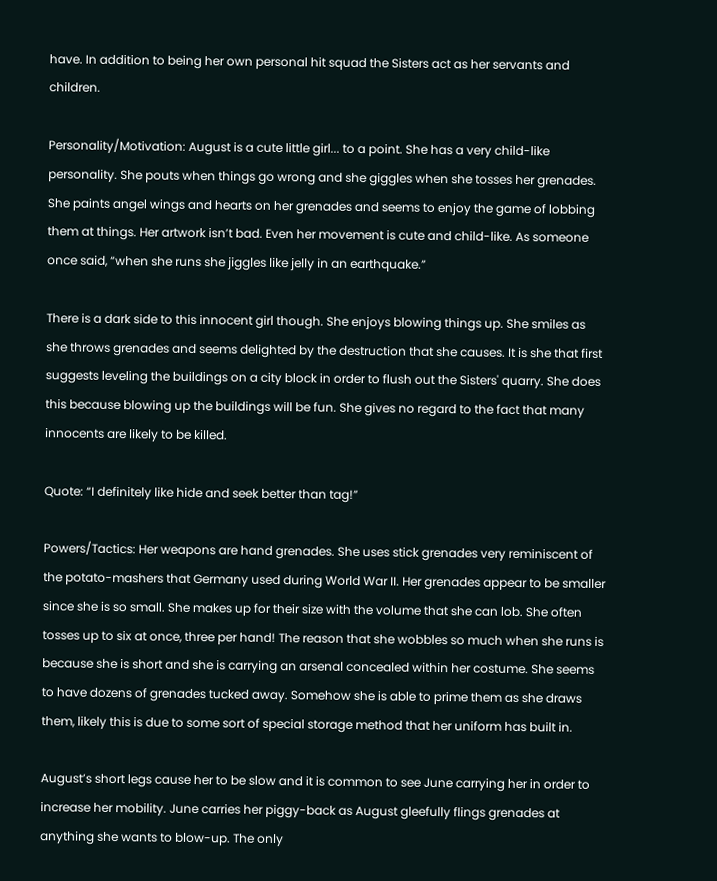have. In addition to being her own personal hit squad the Sisters act as her servants and children.

Personality/Motivation: August is a cute little girl... to a point. She has a very child-like personality. She pouts when things go wrong and she giggles when she tosses her grenades. She paints angel wings and hearts on her grenades and seems to enjoy the game of lobbing them at things. Her artwork isn’t bad. Even her movement is cute and child-like. As someone once said, “when she runs she jiggles like jelly in an earthquake.”

There is a dark side to this innocent girl though. She enjoys blowing things up. She smiles as she throws grenades and seems delighted by the destruction that she causes. It is she that first suggests leveling the buildings on a city block in order to flush out the Sisters' quarry. She does this because blowing up the buildings will be fun. She gives no regard to the fact that many innocents are likely to be killed.

Quote: “I definitely like hide and seek better than tag!”

Powers/Tactics: Her weapons are hand grenades. She uses stick grenades very reminiscent of the potato-mashers that Germany used during World War II. Her grenades appear to be smaller since she is so small. She makes up for their size with the volume that she can lob. She often tosses up to six at once, three per hand! The reason that she wobbles so much when she runs is because she is short and she is carrying an arsenal concealed within her costume. She seems to have dozens of grenades tucked away. Somehow she is able to prime them as she draws them, likely this is due to some sort of special storage method that her uniform has built in.

August’s short legs cause her to be slow and it is common to see June carrying her in order to increase her mobility. June carries her piggy-back as August gleefully flings grenades at anything she wants to blow-up. The only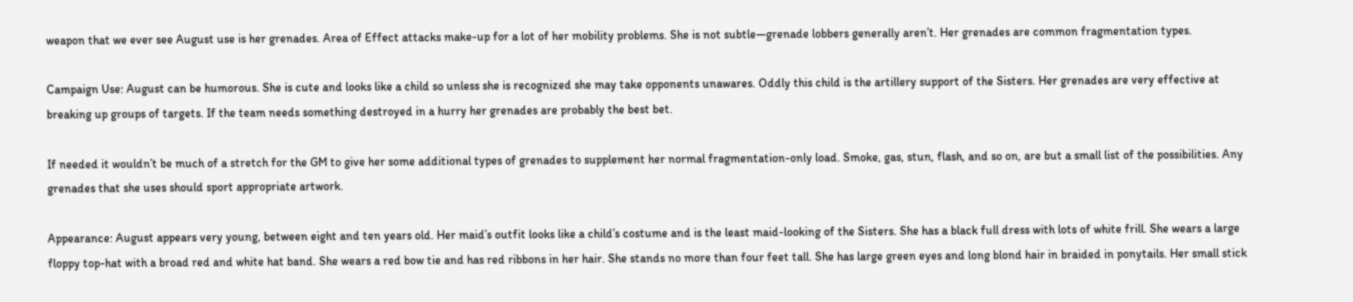weapon that we ever see August use is her grenades. Area of Effect attacks make-up for a lot of her mobility problems. She is not subtle—grenade lobbers generally aren’t. Her grenades are common fragmentation types.

Campaign Use: August can be humorous. She is cute and looks like a child so unless she is recognized she may take opponents unawares. Oddly this child is the artillery support of the Sisters. Her grenades are very effective at breaking up groups of targets. If the team needs something destroyed in a hurry her grenades are probably the best bet.

If needed it wouldn’t be much of a stretch for the GM to give her some additional types of grenades to supplement her normal fragmentation-only load. Smoke, gas, stun, flash, and so on, are but a small list of the possibilities. Any grenades that she uses should sport appropriate artwork.

Appearance: August appears very young, between eight and ten years old. Her maid’s outfit looks like a child’s costume and is the least maid-looking of the Sisters. She has a black full dress with lots of white frill. She wears a large floppy top-hat with a broad red and white hat band. She wears a red bow tie and has red ribbons in her hair. She stands no more than four feet tall. She has large green eyes and long blond hair in braided in ponytails. Her small stick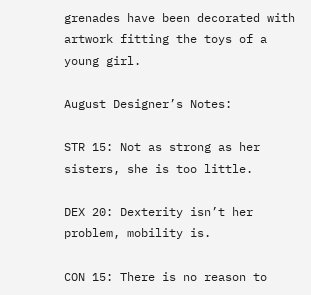grenades have been decorated with artwork fitting the toys of a young girl.

August Designer’s Notes:

STR 15: Not as strong as her sisters, she is too little.

DEX 20: Dexterity isn’t her problem, mobility is.

CON 15: There is no reason to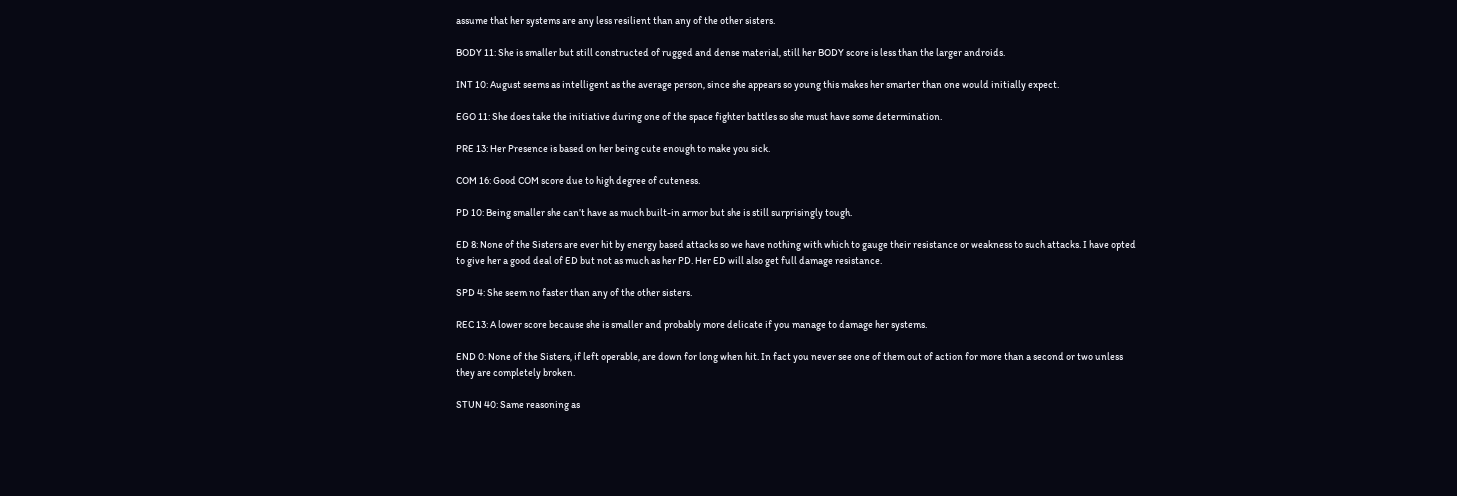assume that her systems are any less resilient than any of the other sisters.

BODY 11: She is smaller but still constructed of rugged and dense material, still her BODY score is less than the larger androids.

INT 10: August seems as intelligent as the average person, since she appears so young this makes her smarter than one would initially expect.

EGO 11: She does take the initiative during one of the space fighter battles so she must have some determination.

PRE 13: Her Presence is based on her being cute enough to make you sick.

COM 16: Good COM score due to high degree of cuteness.

PD 10: Being smaller she can’t have as much built-in armor but she is still surprisingly tough.

ED 8: None of the Sisters are ever hit by energy based attacks so we have nothing with which to gauge their resistance or weakness to such attacks. I have opted to give her a good deal of ED but not as much as her PD. Her ED will also get full damage resistance.

SPD 4: She seem no faster than any of the other sisters.

REC 13: A lower score because she is smaller and probably more delicate if you manage to damage her systems.

END 0: None of the Sisters, if left operable, are down for long when hit. In fact you never see one of them out of action for more than a second or two unless they are completely broken.

STUN 40: Same reasoning as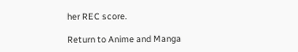her REC score.

Return to Anime and Manga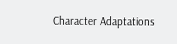Character Adaptations